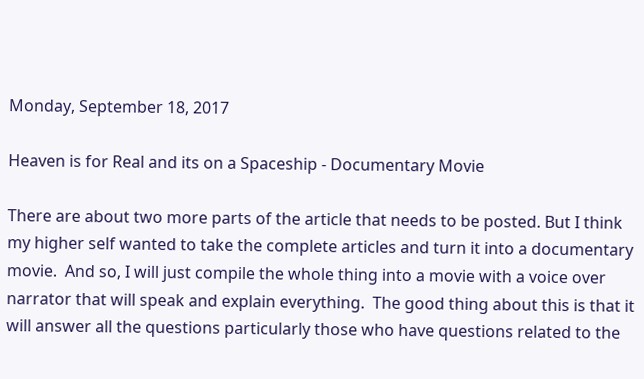Monday, September 18, 2017

Heaven is for Real and its on a Spaceship - Documentary Movie

There are about two more parts of the article that needs to be posted. But I think my higher self wanted to take the complete articles and turn it into a documentary movie.  And so, I will just compile the whole thing into a movie with a voice over narrator that will speak and explain everything.  The good thing about this is that it will answer all the questions particularly those who have questions related to the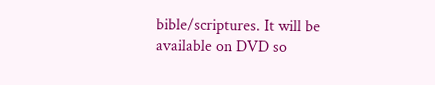bible/scriptures. It will be available on DVD so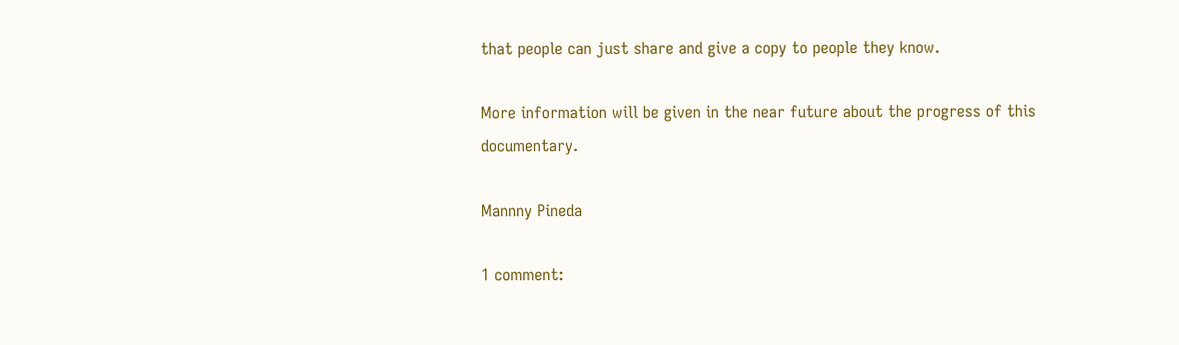that people can just share and give a copy to people they know.

More information will be given in the near future about the progress of this documentary.

Mannny Pineda

1 comment: